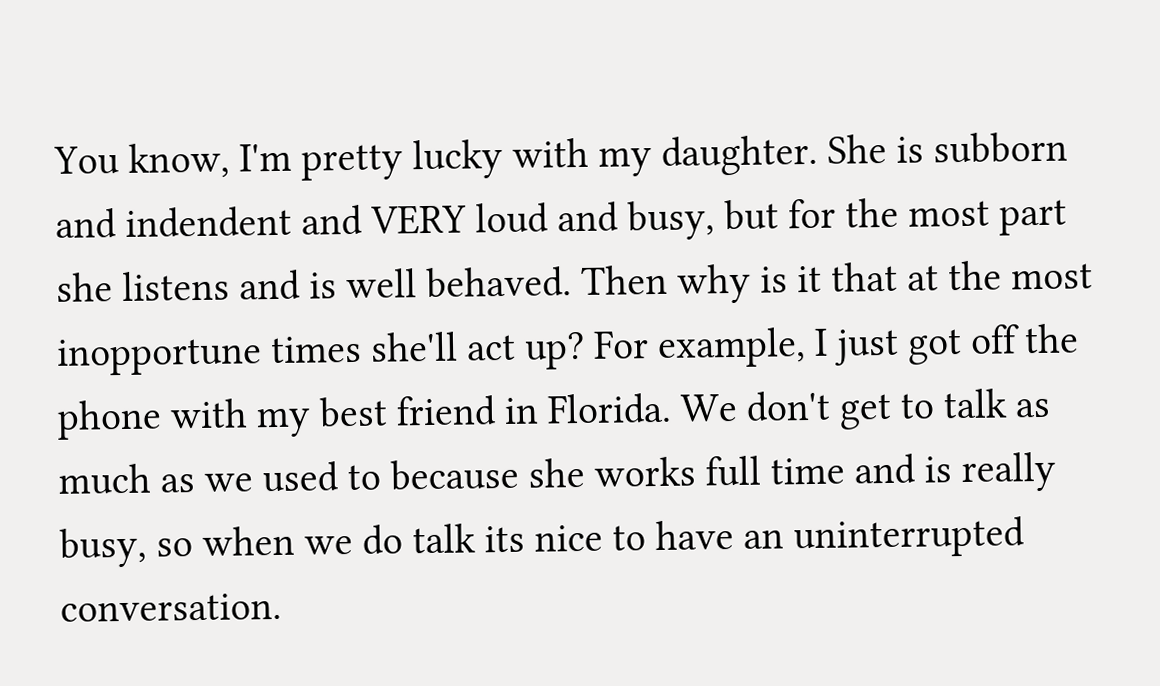You know, I'm pretty lucky with my daughter. She is subborn and indendent and VERY loud and busy, but for the most part she listens and is well behaved. Then why is it that at the most inopportune times she'll act up? For example, I just got off the phone with my best friend in Florida. We don't get to talk as much as we used to because she works full time and is really busy, so when we do talk its nice to have an uninterrupted conversation.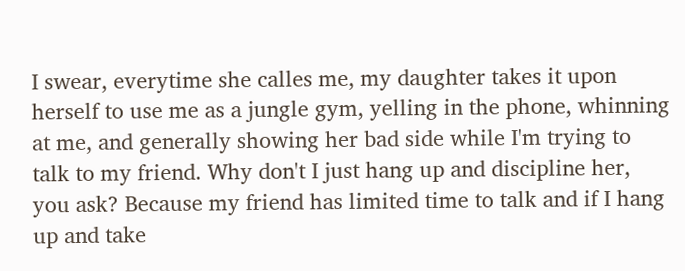I swear, everytime she calles me, my daughter takes it upon herself to use me as a jungle gym, yelling in the phone, whinning at me, and generally showing her bad side while I'm trying to talk to my friend. Why don't I just hang up and discipline her, you ask? Because my friend has limited time to talk and if I hang up and take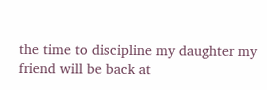the time to discipline my daughter my friend will be back at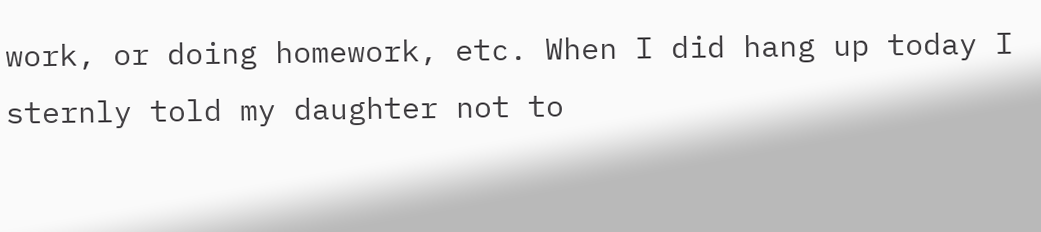work, or doing homework, etc. When I did hang up today I sternly told my daughter not to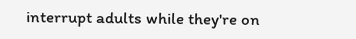interrupt adults while they're on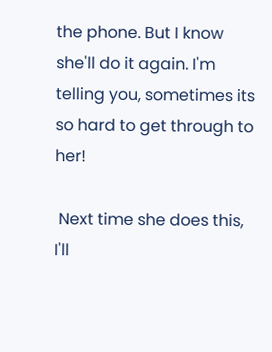the phone. But I know she'll do it again. I'm telling you, sometimes its so hard to get through to her!

 Next time she does this, I'll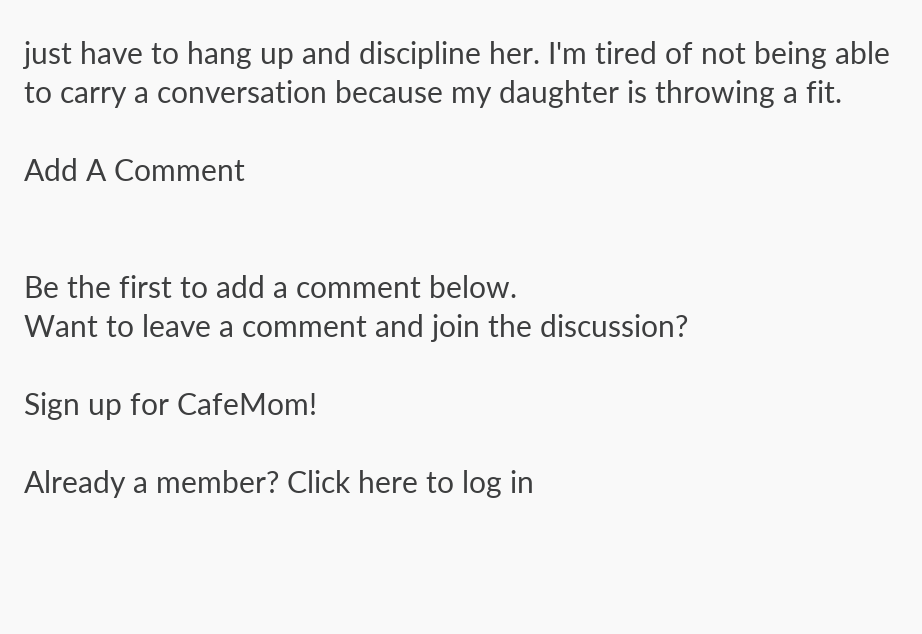just have to hang up and discipline her. I'm tired of not being able to carry a conversation because my daughter is throwing a fit.

Add A Comment


Be the first to add a comment below.
Want to leave a comment and join the discussion?

Sign up for CafeMom!

Already a member? Click here to log in